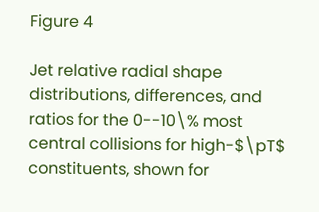Figure 4

Jet relative radial shape distributions, differences, and ratios for the 0--10\% most central collisions for high-$\pT$ constituents, shown for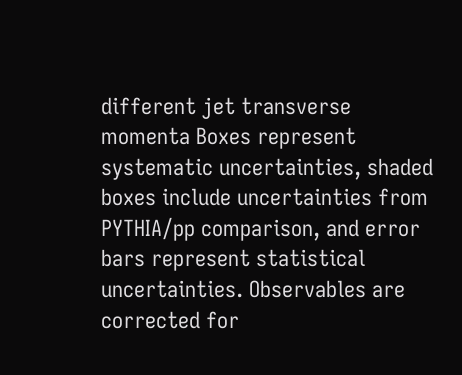different jet transverse momenta Boxes represent systematic uncertainties, shaded boxes include uncertainties from PYTHIA/pp comparison, and error bars represent statistical uncertainties. Observables are corrected for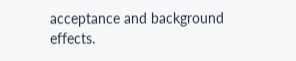acceptance and background effects.